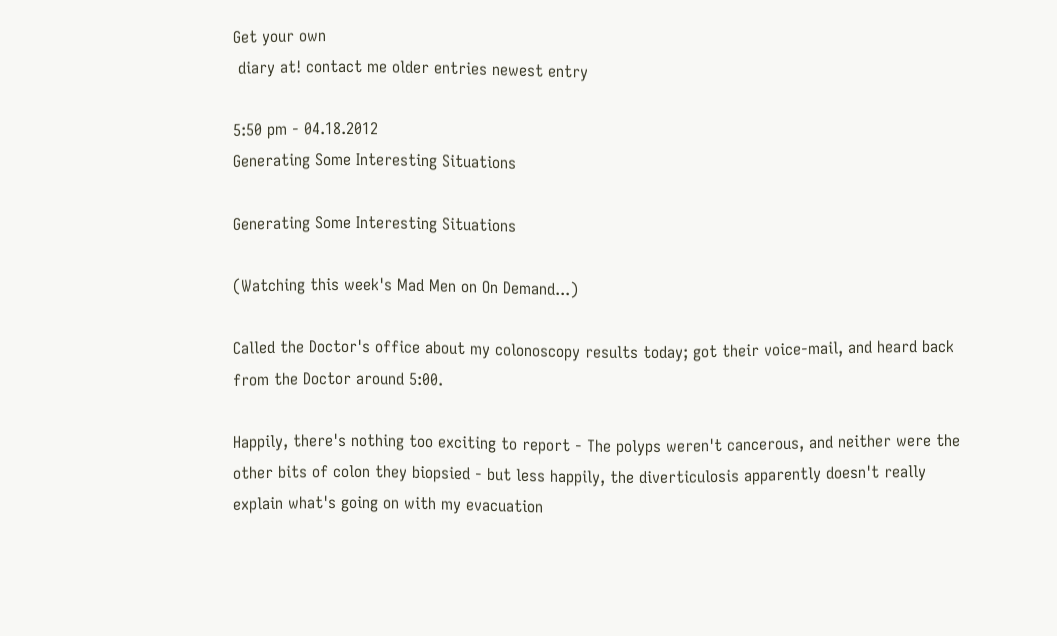Get your own
 diary at! contact me older entries newest entry

5:50 pm - 04.18.2012
Generating Some Interesting Situations

Generating Some Interesting Situations

(Watching this week's Mad Men on On Demand...)

Called the Doctor's office about my colonoscopy results today; got their voice-mail, and heard back from the Doctor around 5:00.

Happily, there's nothing too exciting to report - The polyps weren't cancerous, and neither were the other bits of colon they biopsied - but less happily, the diverticulosis apparently doesn't really explain what's going on with my evacuation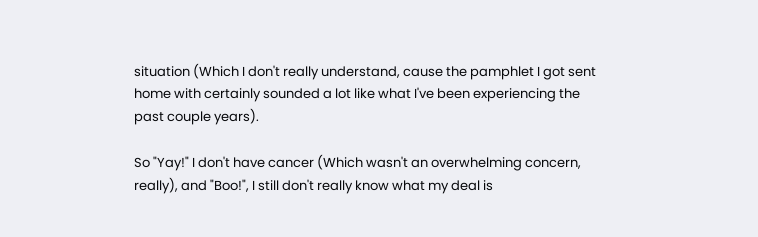situation (Which I don't really understand, cause the pamphlet I got sent home with certainly sounded a lot like what I've been experiencing the past couple years).

So "Yay!" I don't have cancer (Which wasn't an overwhelming concern, really), and "Boo!", I still don't really know what my deal is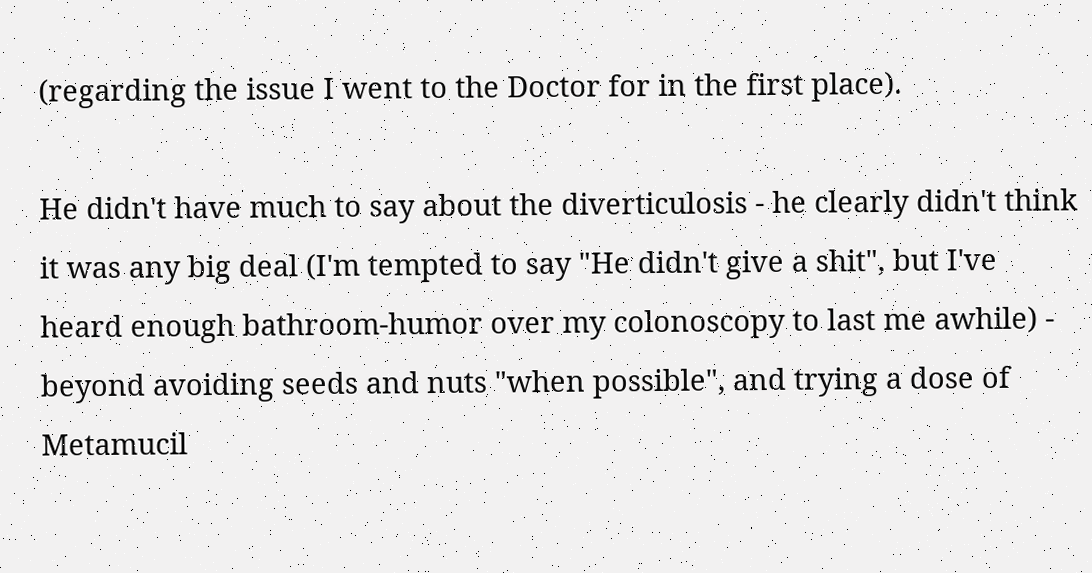(regarding the issue I went to the Doctor for in the first place).

He didn't have much to say about the diverticulosis - he clearly didn't think it was any big deal (I'm tempted to say "He didn't give a shit", but I've heard enough bathroom-humor over my colonoscopy to last me awhile) - beyond avoiding seeds and nuts "when possible", and trying a dose of Metamucil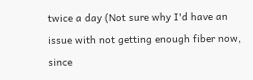twice a day (Not sure why I'd have an issue with not getting enough fiber now, since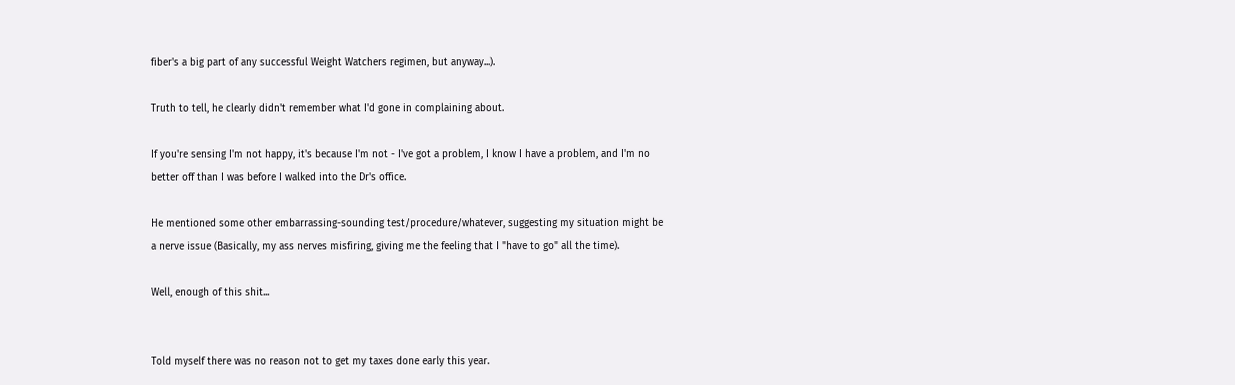fiber's a big part of any successful Weight Watchers regimen, but anyway...).

Truth to tell, he clearly didn't remember what I'd gone in complaining about.

If you're sensing I'm not happy, it's because I'm not - I've got a problem, I know I have a problem, and I'm no better off than I was before I walked into the Dr's office.

He mentioned some other embarrassing-sounding test/procedure/whatever, suggesting my situation might be a nerve issue (Basically, my ass nerves misfiring, giving me the feeling that I "have to go" all the time).

Well, enough of this shit...


Told myself there was no reason not to get my taxes done early this year.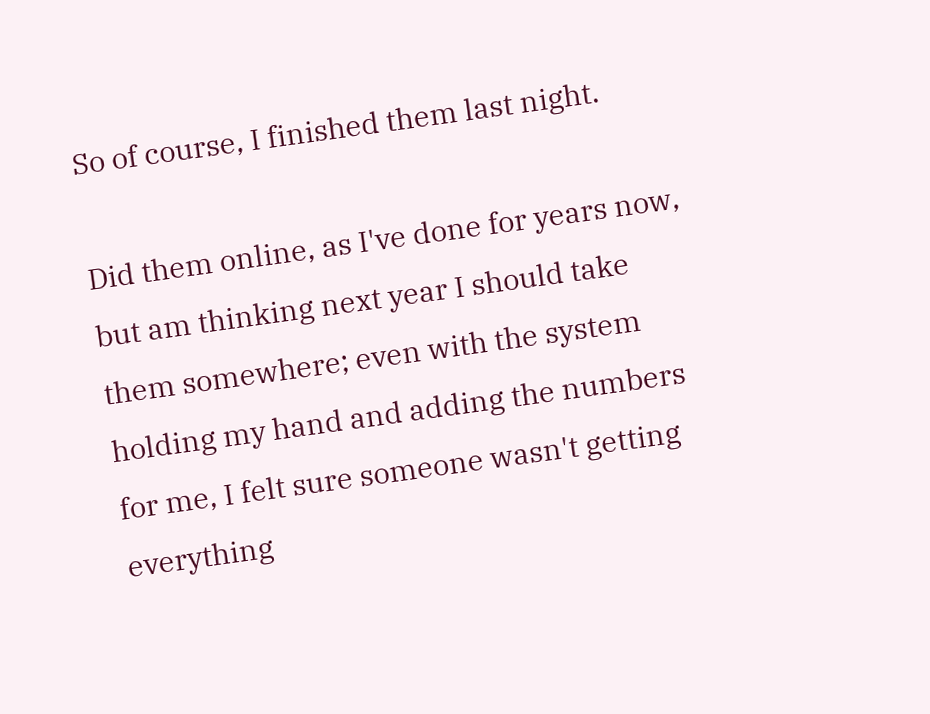So of course, I finished them last night.

Did them online, as I've done for years now, but am thinking next year I should take them somewhere; even with the system holding my hand and adding the numbers for me, I felt sure someone wasn't getting everything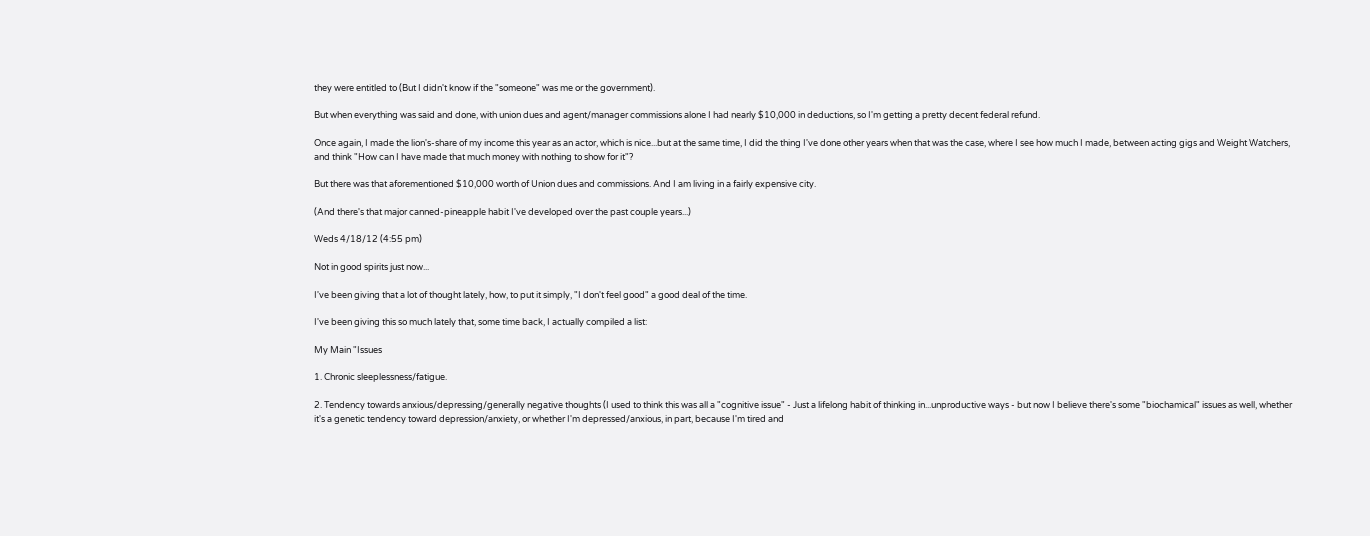they were entitled to (But I didn't know if the "someone" was me or the government).

But when everything was said and done, with union dues and agent/manager commissions alone I had nearly $10,000 in deductions, so I'm getting a pretty decent federal refund.

Once again, I made the lion's-share of my income this year as an actor, which is nice...but at the same time, I did the thing I've done other years when that was the case, where I see how much I made, between acting gigs and Weight Watchers, and think "How can I have made that much money with nothing to show for it"?

But there was that aforementioned $10,000 worth of Union dues and commissions. And I am living in a fairly expensive city.

(And there's that major canned-pineapple habit I've developed over the past couple years...)

Weds 4/18/12 (4:55 pm)

Not in good spirits just now...

I've been giving that a lot of thought lately, how, to put it simply, "I don't feel good" a good deal of the time.

I've been giving this so much lately that, some time back, I actually compiled a list:

My Main "Issues

1. Chronic sleeplessness/fatigue.

2. Tendency towards anxious/depressing/generally negative thoughts (I used to think this was all a "cognitive issue" - Just a lifelong habit of thinking in...unproductive ways - but now I believe there's some "biochamical" issues as well, whether it's a genetic tendency toward depression/anxiety, or whether I'm depressed/anxious, in part, because I'm tired and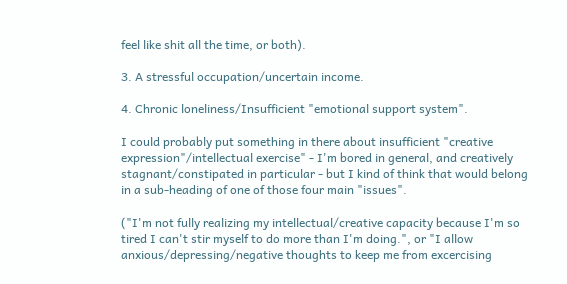feel like shit all the time, or both).

3. A stressful occupation/uncertain income.

4. Chronic loneliness/Insufficient "emotional support system".

I could probably put something in there about insufficient "creative expression"/intellectual exercise" - I'm bored in general, and creatively stagnant/constipated in particular - but I kind of think that would belong in a sub-heading of one of those four main "issues".

("I'm not fully realizing my intellectual/creative capacity because I'm so tired I can't stir myself to do more than I'm doing.", or "I allow anxious/depressing/negative thoughts to keep me from excercising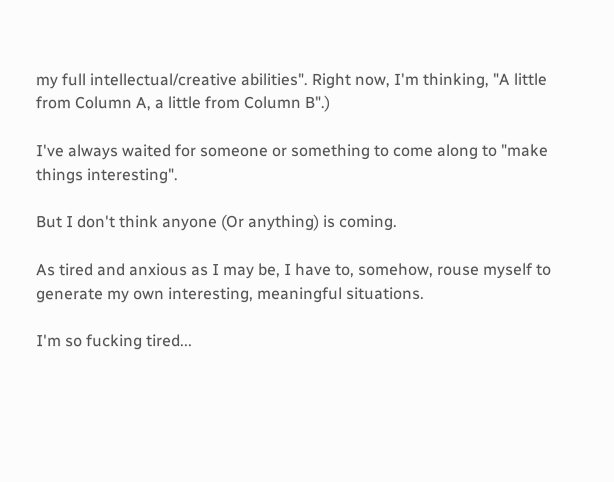my full intellectual/creative abilities". Right now, I'm thinking, "A little from Column A, a little from Column B".)

I've always waited for someone or something to come along to "make things interesting".

But I don't think anyone (Or anything) is coming.

As tired and anxious as I may be, I have to, somehow, rouse myself to generate my own interesting, meaningful situations.

I'm so fucking tired...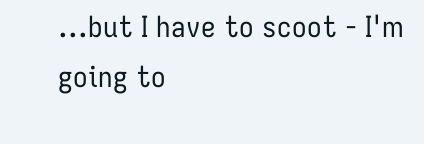...but I have to scoot - I'm going to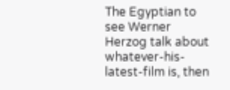The Egyptian to see Werner Herzog talk about whatever-his-latest-film is, then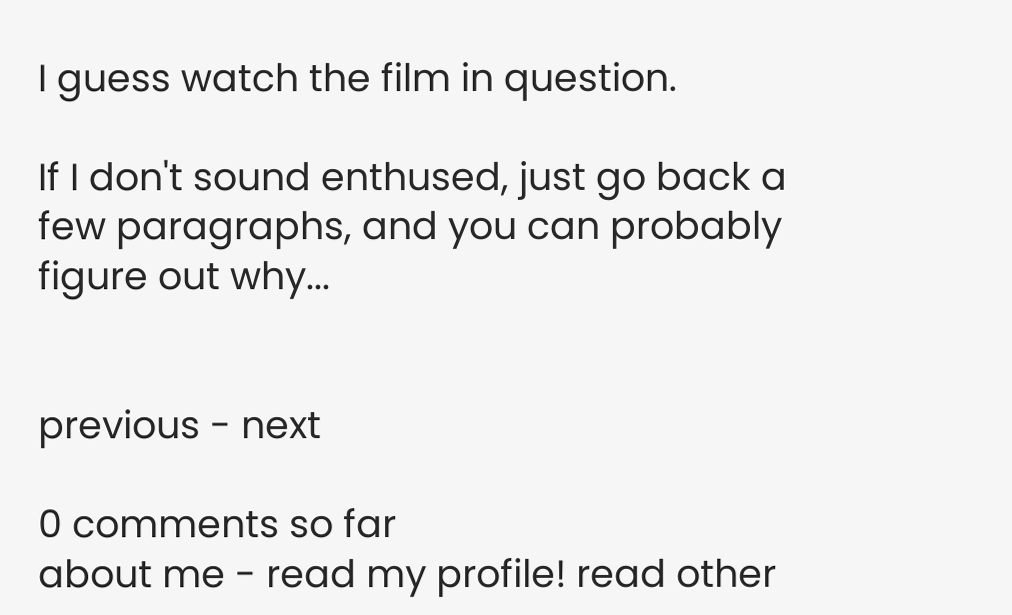I guess watch the film in question.

If I don't sound enthused, just go back a few paragraphs, and you can probably figure out why...


previous - next

0 comments so far
about me - read my profile! read other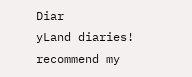Diar
yLand diaries! recommend my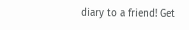diary to a friend! Get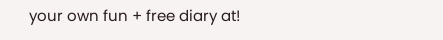your own fun + free diary at!